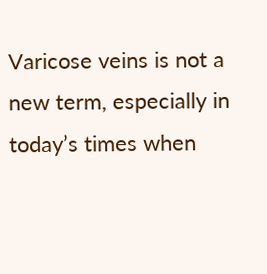Varicose veins is not a new term, especially in today’s times when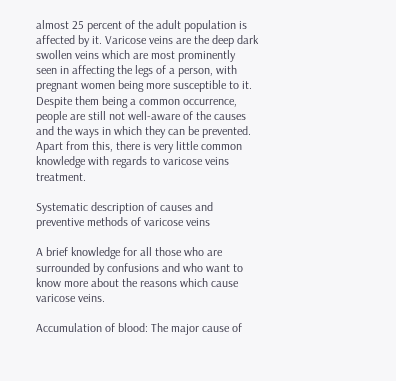almost 25 percent of the adult population is affected by it. Varicose veins are the deep dark swollen veins which are most prominently seen in affecting the legs of a person, with pregnant women being more susceptible to it. Despite them being a common occurrence, people are still not well-aware of the causes and the ways in which they can be prevented. Apart from this, there is very little common knowledge with regards to varicose veins treatment.

Systematic description of causes and preventive methods of varicose veins

A brief knowledge for all those who are surrounded by confusions and who want to know more about the reasons which cause varicose veins.

Accumulation of blood: The major cause of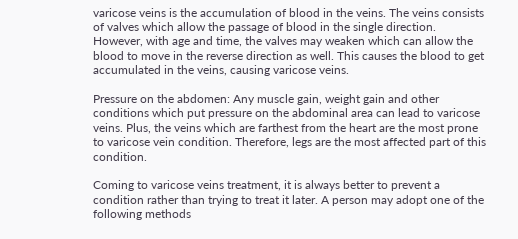varicose veins is the accumulation of blood in the veins. The veins consists of valves which allow the passage of blood in the single direction. However, with age and time, the valves may weaken which can allow the blood to move in the reverse direction as well. This causes the blood to get accumulated in the veins, causing varicose veins.

Pressure on the abdomen: Any muscle gain, weight gain and other conditions which put pressure on the abdominal area can lead to varicose veins. Plus, the veins which are farthest from the heart are the most prone to varicose vein condition. Therefore, legs are the most affected part of this condition.

Coming to varicose veins treatment, it is always better to prevent a condition rather than trying to treat it later. A person may adopt one of the following methods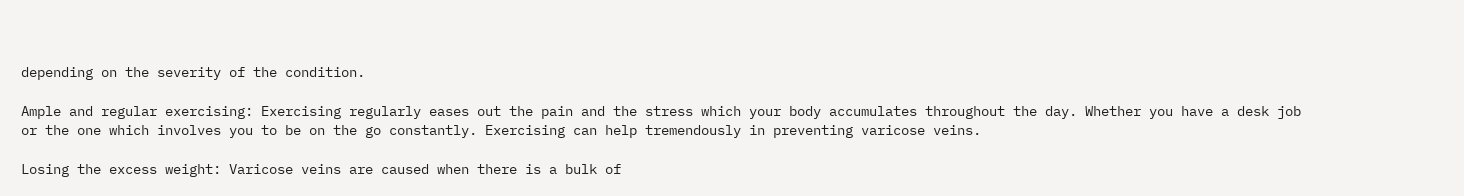depending on the severity of the condition.

Ample and regular exercising: Exercising regularly eases out the pain and the stress which your body accumulates throughout the day. Whether you have a desk job or the one which involves you to be on the go constantly. Exercising can help tremendously in preventing varicose veins.

Losing the excess weight: Varicose veins are caused when there is a bulk of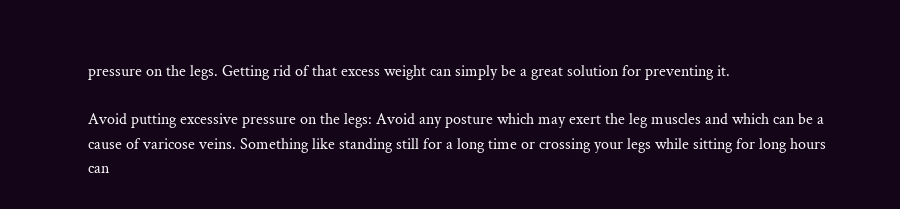pressure on the legs. Getting rid of that excess weight can simply be a great solution for preventing it.

Avoid putting excessive pressure on the legs: Avoid any posture which may exert the leg muscles and which can be a cause of varicose veins. Something like standing still for a long time or crossing your legs while sitting for long hours can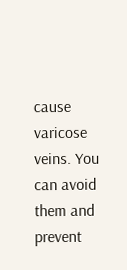cause varicose veins. You can avoid them and prevent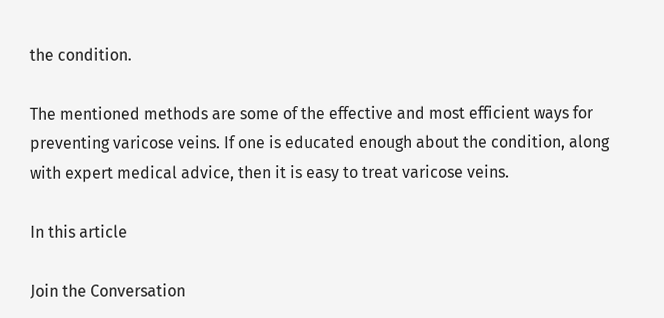the condition.

The mentioned methods are some of the effective and most efficient ways for preventing varicose veins. If one is educated enough about the condition, along with expert medical advice, then it is easy to treat varicose veins.

In this article

Join the Conversation